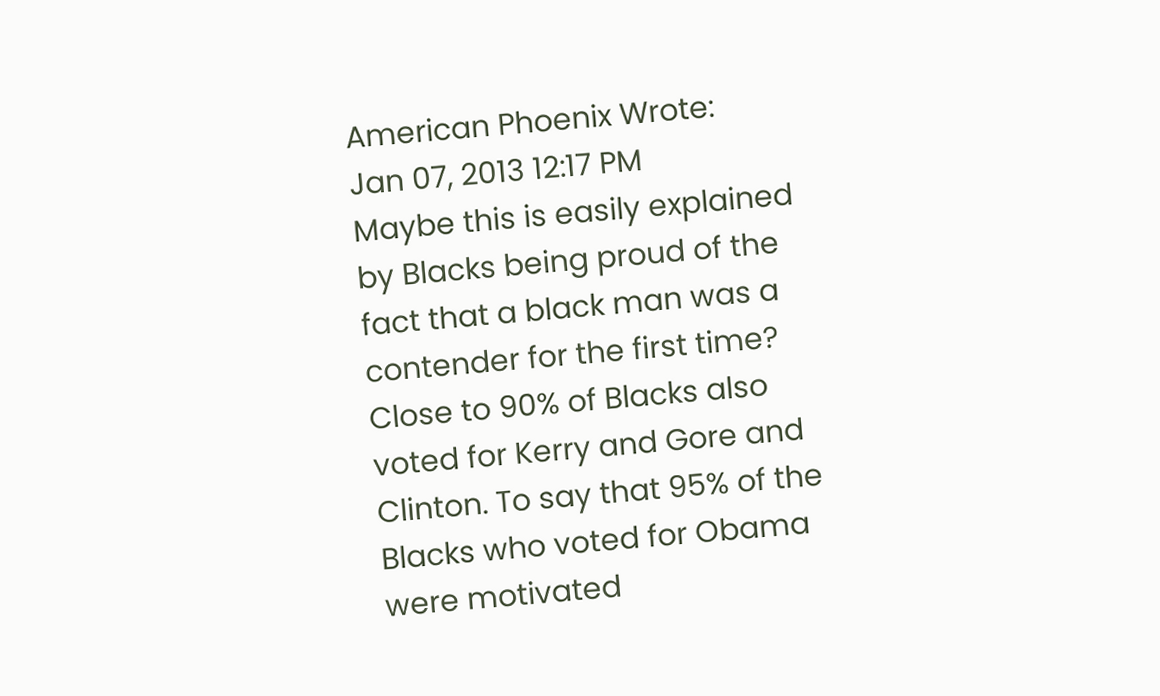American Phoenix Wrote:
Jan 07, 2013 12:17 PM
Maybe this is easily explained by Blacks being proud of the fact that a black man was a contender for the first time? Close to 90% of Blacks also voted for Kerry and Gore and Clinton. To say that 95% of the Blacks who voted for Obama were motivated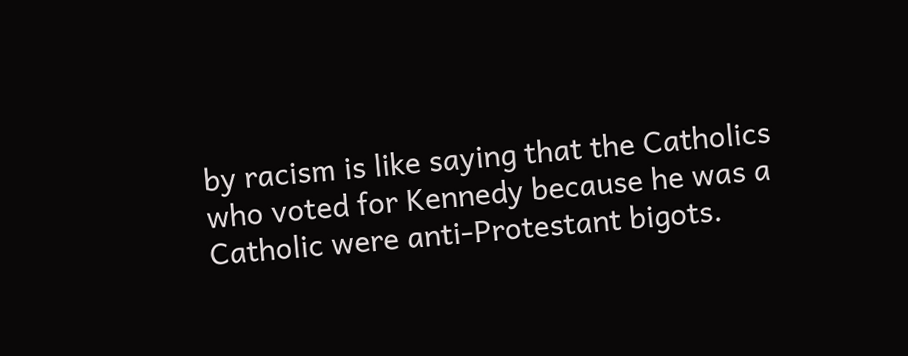by racism is like saying that the Catholics who voted for Kennedy because he was a Catholic were anti-Protestant bigots.